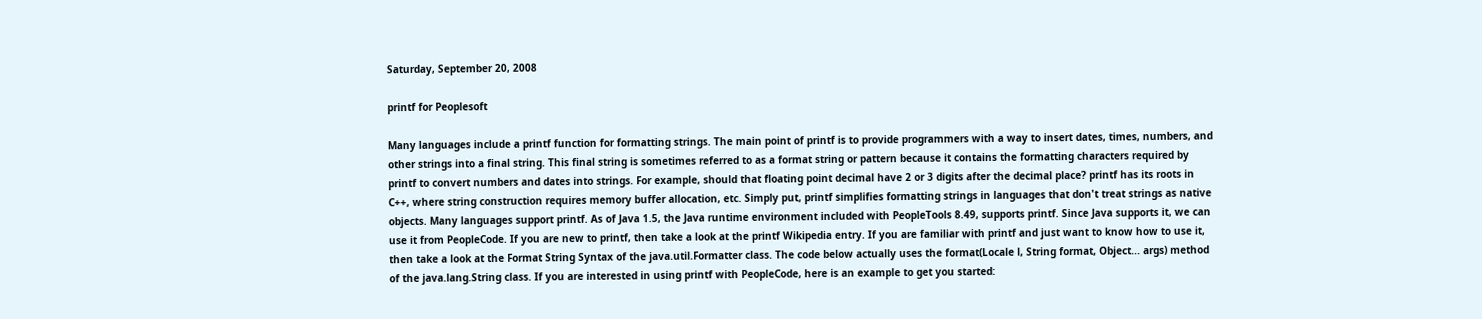Saturday, September 20, 2008

printf for Peoplesoft

Many languages include a printf function for formatting strings. The main point of printf is to provide programmers with a way to insert dates, times, numbers, and other strings into a final string. This final string is sometimes referred to as a format string or pattern because it contains the formatting characters required by printf to convert numbers and dates into strings. For example, should that floating point decimal have 2 or 3 digits after the decimal place? printf has its roots in C++, where string construction requires memory buffer allocation, etc. Simply put, printf simplifies formatting strings in languages that don't treat strings as native objects. Many languages support printf. As of Java 1.5, the Java runtime environment included with PeopleTools 8.49, supports printf. Since Java supports it, we can use it from PeopleCode. If you are new to printf, then take a look at the printf Wikipedia entry. If you are familiar with printf and just want to know how to use it, then take a look at the Format String Syntax of the java.util.Formatter class. The code below actually uses the format(Locale l, String format, Object... args) method of the java.lang.String class. If you are interested in using printf with PeopleCode, here is an example to get you started: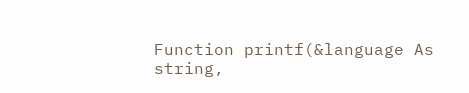Function printf(&language As string,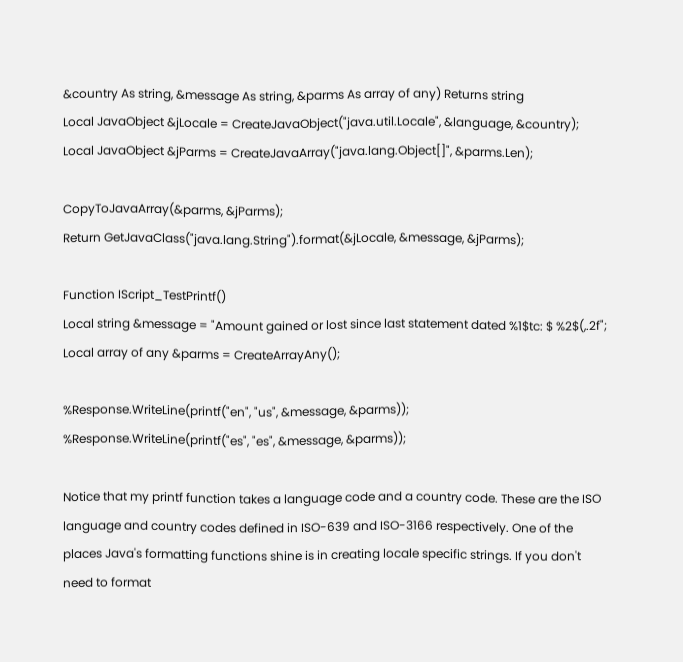&country As string, &message As string, &parms As array of any) Returns string
Local JavaObject &jLocale = CreateJavaObject("java.util.Locale", &language, &country);
Local JavaObject &jParms = CreateJavaArray("java.lang.Object[]", &parms.Len);

CopyToJavaArray(&parms, &jParms);
Return GetJavaClass("java.lang.String").format(&jLocale, &message, &jParms);

Function IScript_TestPrintf()
Local string &message = "Amount gained or lost since last statement dated %1$tc: $ %2$(,.2f";
Local array of any &parms = CreateArrayAny();

%Response.WriteLine(printf("en", "us", &message, &parms));
%Response.WriteLine(printf("es", "es", &message, &parms));

Notice that my printf function takes a language code and a country code. These are the ISO language and country codes defined in ISO-639 and ISO-3166 respectively. One of the places Java's formatting functions shine is in creating locale specific strings. If you don't need to format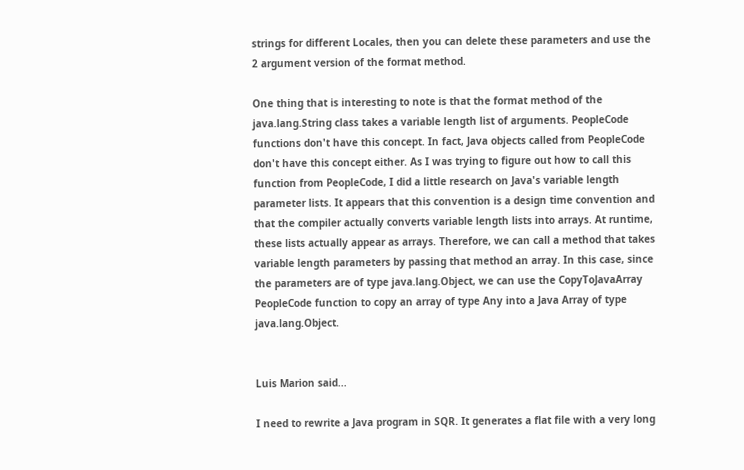strings for different Locales, then you can delete these parameters and use the 2 argument version of the format method.

One thing that is interesting to note is that the format method of the java.lang.String class takes a variable length list of arguments. PeopleCode functions don't have this concept. In fact, Java objects called from PeopleCode don't have this concept either. As I was trying to figure out how to call this function from PeopleCode, I did a little research on Java's variable length parameter lists. It appears that this convention is a design time convention and that the compiler actually converts variable length lists into arrays. At runtime, these lists actually appear as arrays. Therefore, we can call a method that takes variable length parameters by passing that method an array. In this case, since the parameters are of type java.lang.Object, we can use the CopyToJavaArray PeopleCode function to copy an array of type Any into a Java Array of type java.lang.Object.


Luis Marion said...

I need to rewrite a Java program in SQR. It generates a flat file with a very long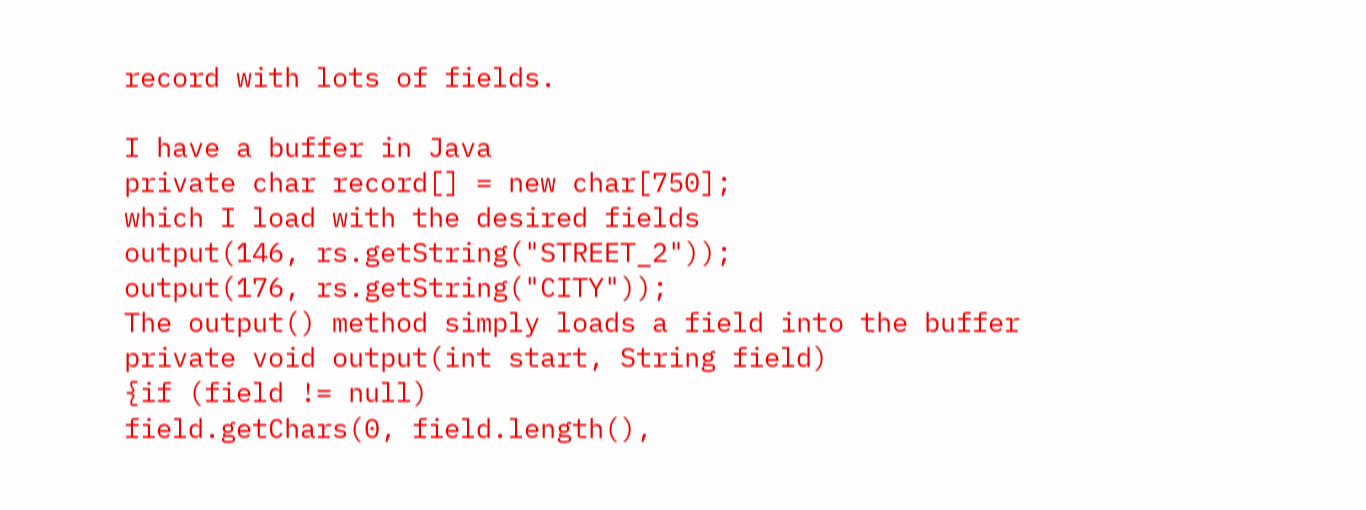record with lots of fields.

I have a buffer in Java
private char record[] = new char[750];
which I load with the desired fields
output(146, rs.getString("STREET_2"));
output(176, rs.getString("CITY"));
The output() method simply loads a field into the buffer
private void output(int start, String field)
{if (field != null)
field.getChars(0, field.length(),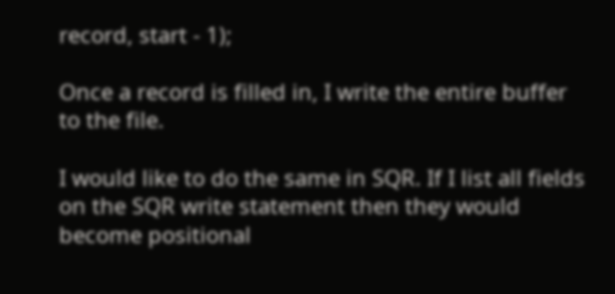record, start - 1);

Once a record is filled in, I write the entire buffer to the file.

I would like to do the same in SQR. If I list all fields on the SQR write statement then they would become positional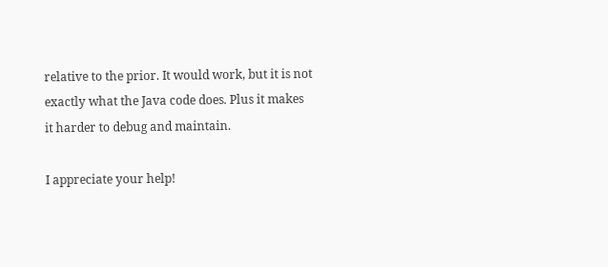relative to the prior. It would work, but it is not exactly what the Java code does. Plus it makes it harder to debug and maintain.

I appreciate your help!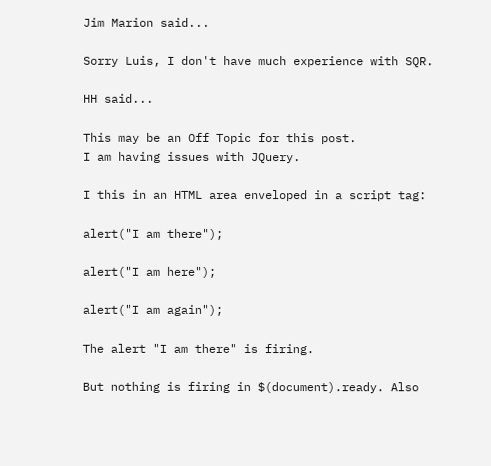Jim Marion said...

Sorry Luis, I don't have much experience with SQR.

HH said...

This may be an Off Topic for this post.
I am having issues with JQuery.

I this in an HTML area enveloped in a script tag:

alert("I am there");

alert("I am here");

alert("I am again");

The alert "I am there" is firing.

But nothing is firing in $(document).ready. Also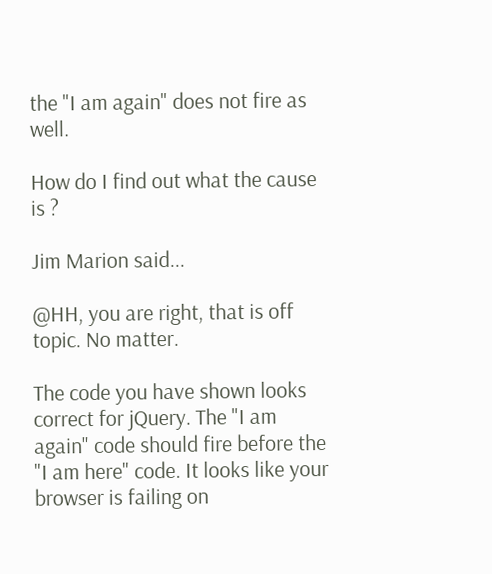the "I am again" does not fire as well.

How do I find out what the cause is ?

Jim Marion said...

@HH, you are right, that is off topic. No matter.

The code you have shown looks correct for jQuery. The "I am again" code should fire before the "I am here" code. It looks like your browser is failing on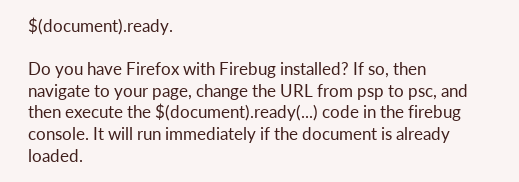$(document).ready.

Do you have Firefox with Firebug installed? If so, then navigate to your page, change the URL from psp to psc, and then execute the $(document).ready(...) code in the firebug console. It will run immediately if the document is already loaded.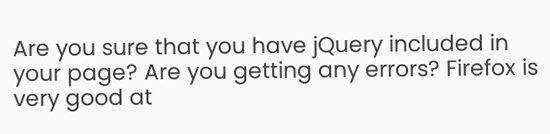Are you sure that you have jQuery included in your page? Are you getting any errors? Firefox is very good at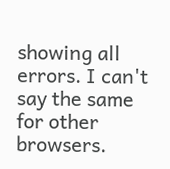showing all errors. I can't say the same for other browsers.